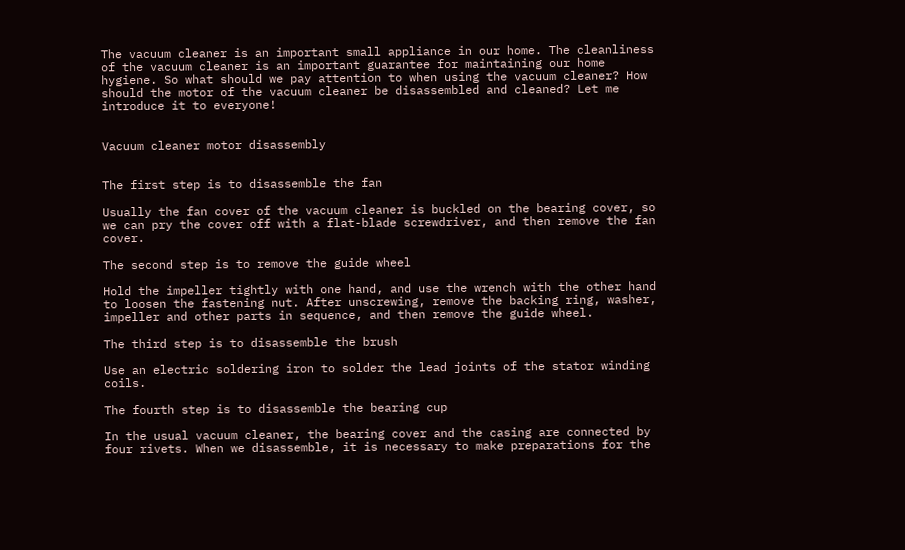The vacuum cleaner is an important small appliance in our home. The cleanliness of the vacuum cleaner is an important guarantee for maintaining our home hygiene. So what should we pay attention to when using the vacuum cleaner? How should the motor of the vacuum cleaner be disassembled and cleaned? Let me introduce it to everyone!


Vacuum cleaner motor disassembly


The first step is to disassemble the fan

Usually the fan cover of the vacuum cleaner is buckled on the bearing cover, so we can pry the cover off with a flat-blade screwdriver, and then remove the fan cover.

The second step is to remove the guide wheel

Hold the impeller tightly with one hand, and use the wrench with the other hand to loosen the fastening nut. After unscrewing, remove the backing ring, washer, impeller and other parts in sequence, and then remove the guide wheel.

The third step is to disassemble the brush

Use an electric soldering iron to solder the lead joints of the stator winding coils.

The fourth step is to disassemble the bearing cup

In the usual vacuum cleaner, the bearing cover and the casing are connected by four rivets. When we disassemble, it is necessary to make preparations for the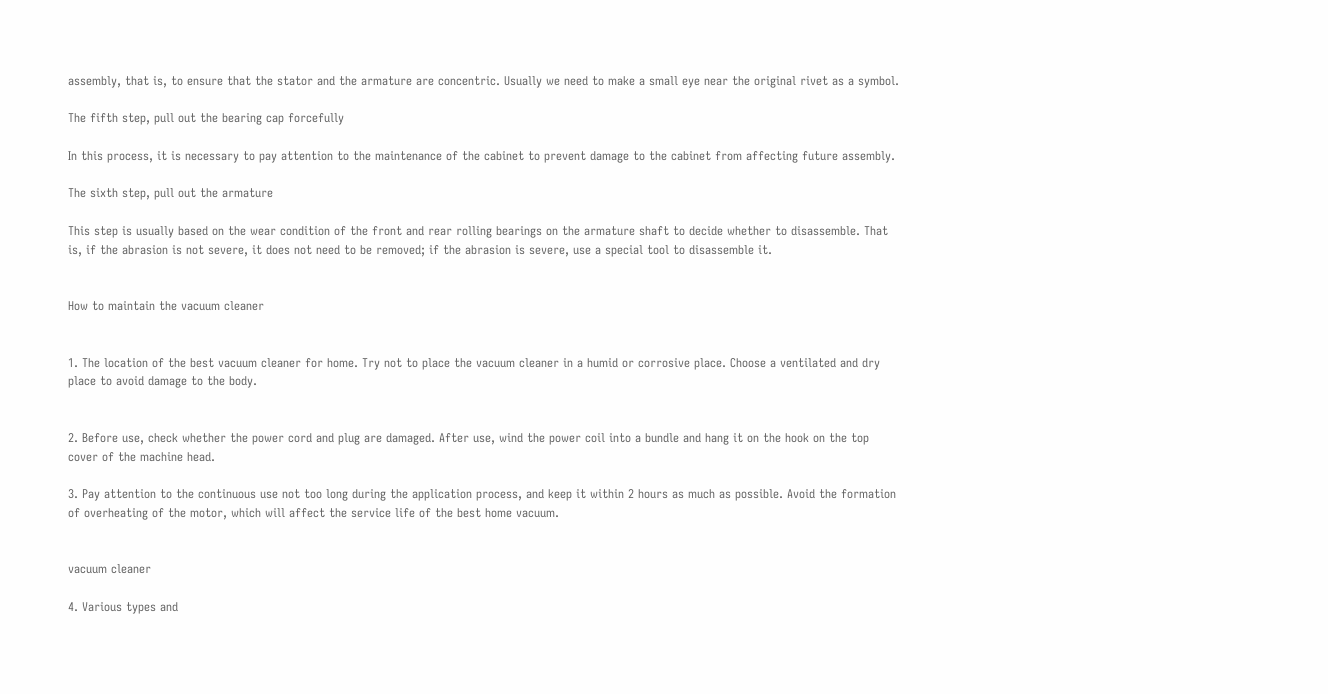assembly, that is, to ensure that the stator and the armature are concentric. Usually we need to make a small eye near the original rivet as a symbol.

The fifth step, pull out the bearing cap forcefully

In this process, it is necessary to pay attention to the maintenance of the cabinet to prevent damage to the cabinet from affecting future assembly.

The sixth step, pull out the armature

This step is usually based on the wear condition of the front and rear rolling bearings on the armature shaft to decide whether to disassemble. That is, if the abrasion is not severe, it does not need to be removed; if the abrasion is severe, use a special tool to disassemble it.


How to maintain the vacuum cleaner


1. The location of the best vacuum cleaner for home. Try not to place the vacuum cleaner in a humid or corrosive place. Choose a ventilated and dry place to avoid damage to the body.


2. Before use, check whether the power cord and plug are damaged. After use, wind the power coil into a bundle and hang it on the hook on the top cover of the machine head.

3. Pay attention to the continuous use not too long during the application process, and keep it within 2 hours as much as possible. Avoid the formation of overheating of the motor, which will affect the service life of the best home vacuum.


vacuum cleaner

4. Various types and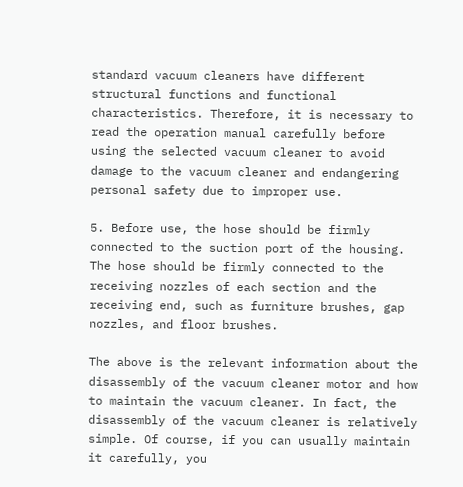standard vacuum cleaners have different structural functions and functional characteristics. Therefore, it is necessary to read the operation manual carefully before using the selected vacuum cleaner to avoid damage to the vacuum cleaner and endangering personal safety due to improper use.

5. Before use, the hose should be firmly connected to the suction port of the housing. The hose should be firmly connected to the receiving nozzles of each section and the receiving end, such as furniture brushes, gap nozzles, and floor brushes.

The above is the relevant information about the disassembly of the vacuum cleaner motor and how to maintain the vacuum cleaner. In fact, the disassembly of the vacuum cleaner is relatively simple. Of course, if you can usually maintain it carefully, you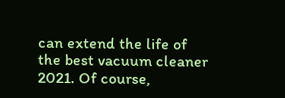can extend the life of the best vacuum cleaner 2021. Of course,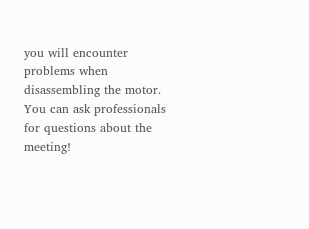you will encounter problems when disassembling the motor. You can ask professionals for questions about the meeting!